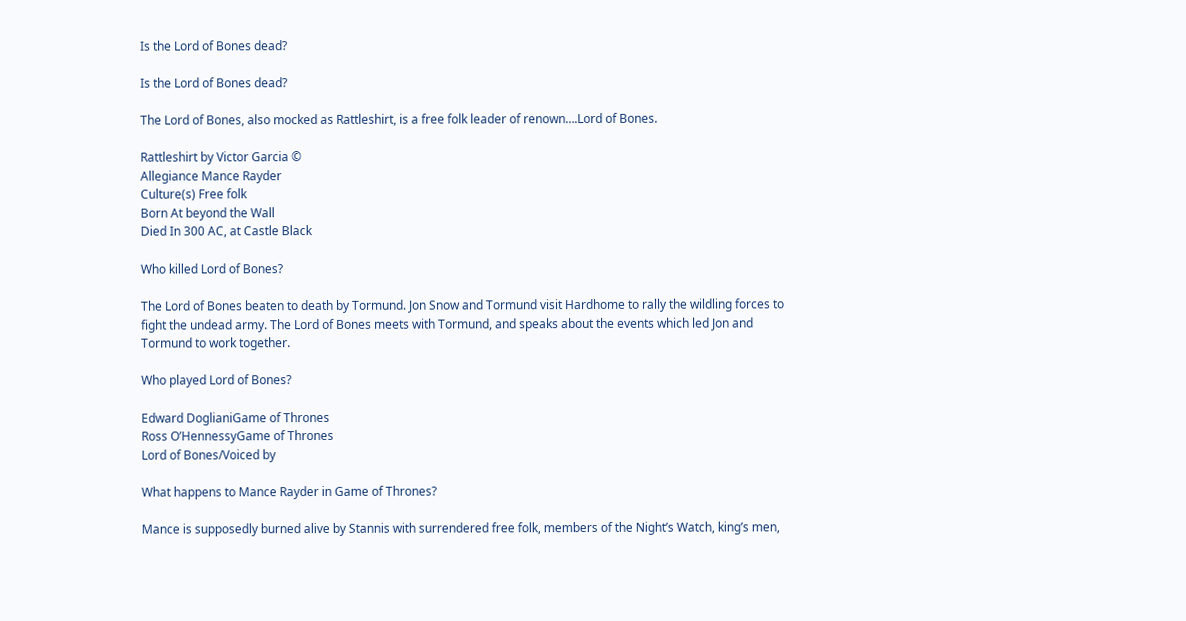Is the Lord of Bones dead?

Is the Lord of Bones dead?

The Lord of Bones, also mocked as Rattleshirt, is a free folk leader of renown….Lord of Bones.

Rattleshirt by Victor Garcia ©
Allegiance Mance Rayder
Culture(s) Free folk
Born At beyond the Wall
Died In 300 AC, at Castle Black

Who killed Lord of Bones?

The Lord of Bones beaten to death by Tormund. Jon Snow and Tormund visit Hardhome to rally the wildling forces to fight the undead army. The Lord of Bones meets with Tormund, and speaks about the events which led Jon and Tormund to work together.

Who played Lord of Bones?

Edward DoglianiGame of Thrones
Ross O’HennessyGame of Thrones
Lord of Bones/Voiced by

What happens to Mance Rayder in Game of Thrones?

Mance is supposedly burned alive by Stannis with surrendered free folk, members of the Night’s Watch, king’s men,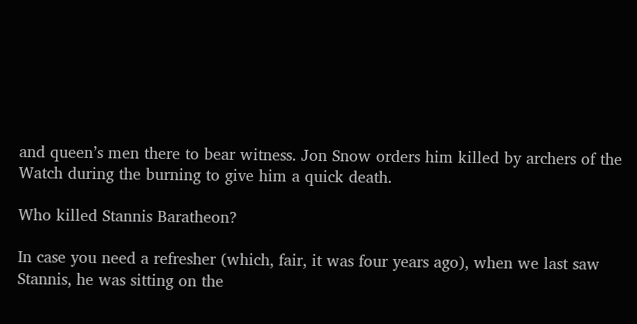and queen’s men there to bear witness. Jon Snow orders him killed by archers of the Watch during the burning to give him a quick death.

Who killed Stannis Baratheon?

In case you need a refresher (which, fair, it was four years ago), when we last saw Stannis, he was sitting on the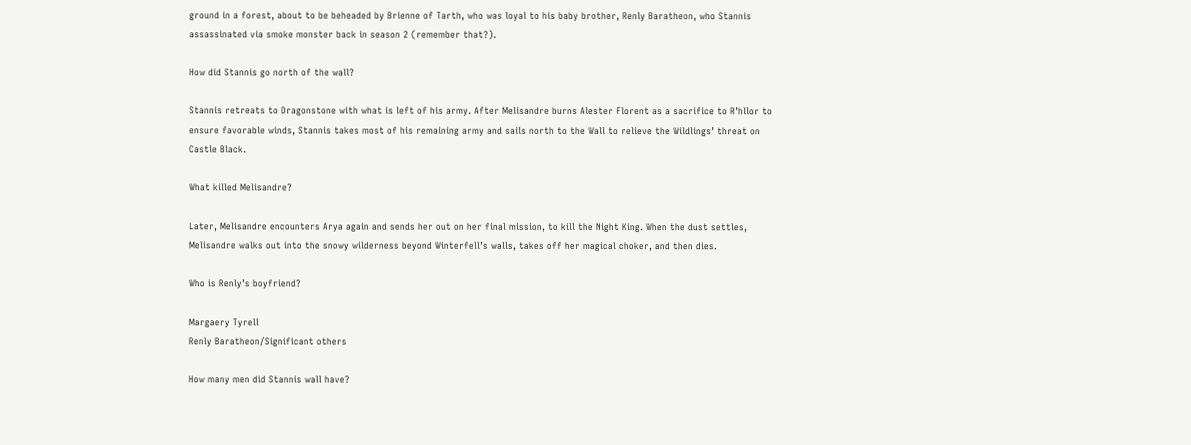ground in a forest, about to be beheaded by Brienne of Tarth, who was loyal to his baby brother, Renly Baratheon, who Stannis assassinated via smoke monster back in season 2 (remember that?).

How did Stannis go north of the wall?

Stannis retreats to Dragonstone with what is left of his army. After Melisandre burns Alester Florent as a sacrifice to R’hllor to ensure favorable winds, Stannis takes most of his remaining army and sails north to the Wall to relieve the Wildlings’ threat on Castle Black.

What killed Melisandre?

Later, Melisandre encounters Arya again and sends her out on her final mission, to kill the Night King. When the dust settles, Melisandre walks out into the snowy wilderness beyond Winterfell’s walls, takes off her magical choker, and then dies.

Who is Renly’s boyfriend?

Margaery Tyrell
Renly Baratheon/Significant others

How many men did Stannis wall have?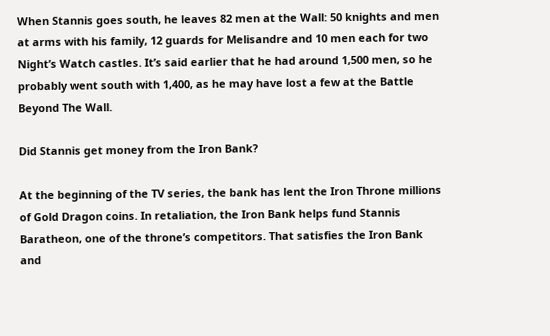When Stannis goes south, he leaves 82 men at the Wall: 50 knights and men at arms with his family, 12 guards for Melisandre and 10 men each for two Night’s Watch castles. It’s said earlier that he had around 1,500 men, so he probably went south with 1,400, as he may have lost a few at the Battle Beyond The Wall.

Did Stannis get money from the Iron Bank?

At the beginning of the TV series, the bank has lent the Iron Throne millions of Gold Dragon coins. In retaliation, the Iron Bank helps fund Stannis Baratheon, one of the throne’s competitors. That satisfies the Iron Bank and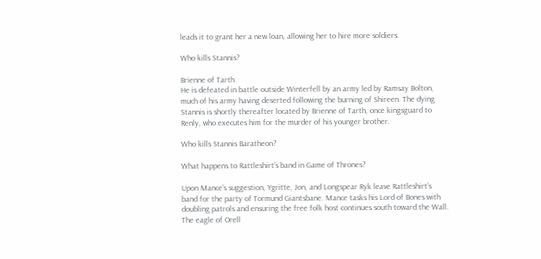leads it to grant her a new loan, allowing her to hire more soldiers.

Who kills Stannis?

Brienne of Tarth
He is defeated in battle outside Winterfell by an army led by Ramsay Bolton, much of his army having deserted following the burning of Shireen. The dying Stannis is shortly thereafter located by Brienne of Tarth, once kingsguard to Renly, who executes him for the murder of his younger brother.

Who kills Stannis Baratheon?

What happens to Rattleshirt’s band in Game of Thrones?

Upon Mance’s suggestion, Ygritte, Jon, and Longspear Ryk leave Rattleshirt’s band for the party of Tormund Giantsbane. Mance tasks his Lord of Bones with doubling patrols and ensuring the free folk host continues south toward the Wall. The eagle of Orell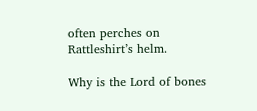often perches on Rattleshirt’s helm.

Why is the Lord of bones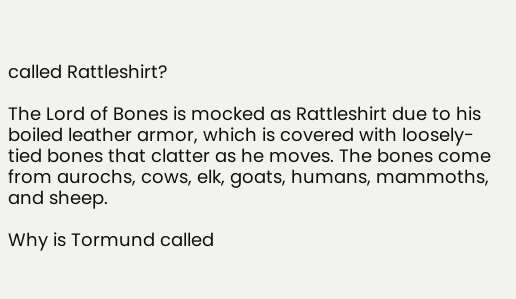called Rattleshirt?

The Lord of Bones is mocked as Rattleshirt due to his boiled leather armor, which is covered with loosely-tied bones that clatter as he moves. The bones come from aurochs, cows, elk, goats, humans, mammoths, and sheep.

Why is Tormund called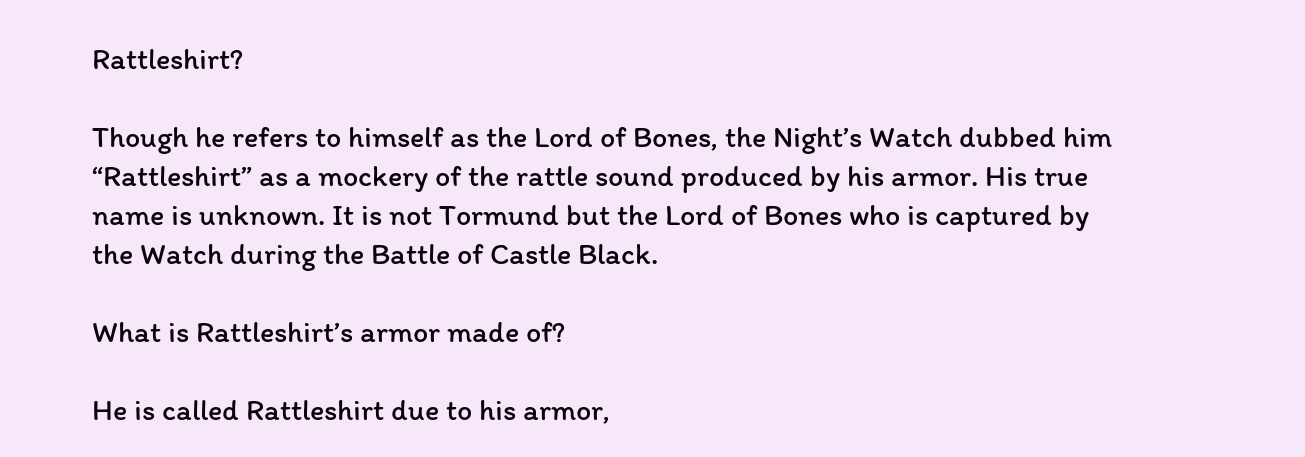Rattleshirt?

Though he refers to himself as the Lord of Bones, the Night’s Watch dubbed him “Rattleshirt” as a mockery of the rattle sound produced by his armor. His true name is unknown. It is not Tormund but the Lord of Bones who is captured by the Watch during the Battle of Castle Black.

What is Rattleshirt’s armor made of?

He is called Rattleshirt due to his armor,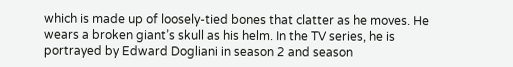which is made up of loosely-tied bones that clatter as he moves. He wears a broken giant’s skull as his helm. In the TV series, he is portrayed by Edward Dogliani in season 2 and season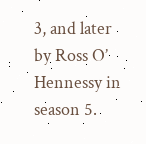3, and later by Ross O’ Hennessy in season 5.